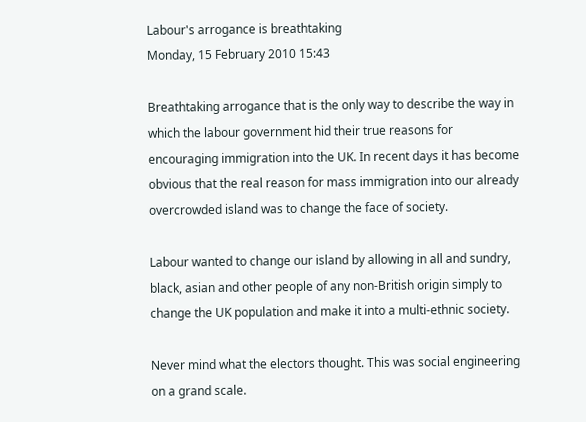Labour's arrogance is breathtaking
Monday, 15 February 2010 15:43

Breathtaking arrogance that is the only way to describe the way in which the labour government hid their true reasons for encouraging immigration into the UK. In recent days it has become obvious that the real reason for mass immigration into our already overcrowded island was to change the face of society.

Labour wanted to change our island by allowing in all and sundry, black, asian and other people of any non-British origin simply to change the UK population and make it into a multi-ethnic society.

Never mind what the electors thought. This was social engineering on a grand scale.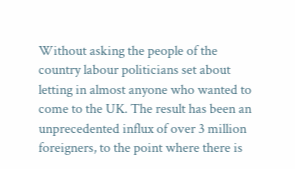Without asking the people of the country labour politicians set about letting in almost anyone who wanted to come to the UK. The result has been an unprecedented influx of over 3 million foreigners, to the point where there is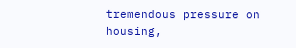tremendous pressure on housing,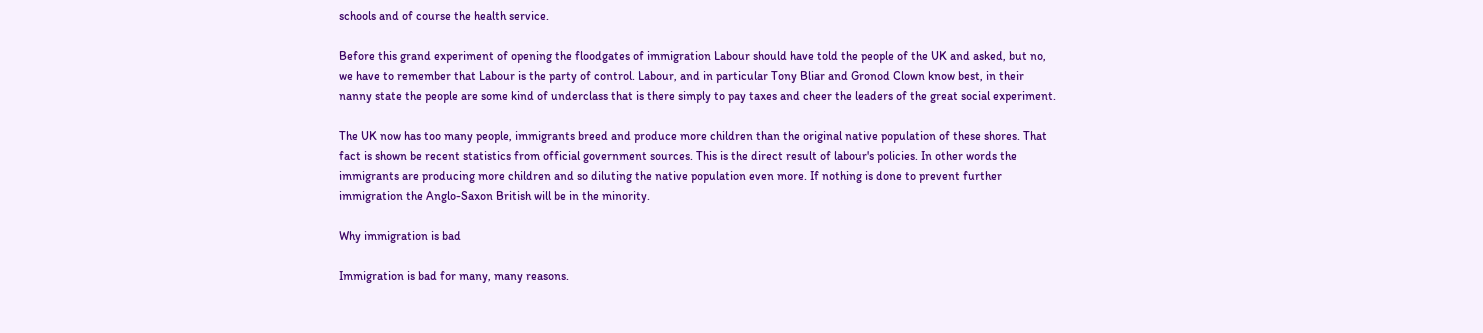schools and of course the health service.

Before this grand experiment of opening the floodgates of immigration Labour should have told the people of the UK and asked, but no, we have to remember that Labour is the party of control. Labour, and in particular Tony Bliar and Gronod Clown know best, in their nanny state the people are some kind of underclass that is there simply to pay taxes and cheer the leaders of the great social experiment.

The UK now has too many people, immigrants breed and produce more children than the original native population of these shores. That fact is shown be recent statistics from official government sources. This is the direct result of labour's policies. In other words the immigrants are producing more children and so diluting the native population even more. If nothing is done to prevent further immigration the Anglo-Saxon British will be in the minority.

Why immigration is bad

Immigration is bad for many, many reasons.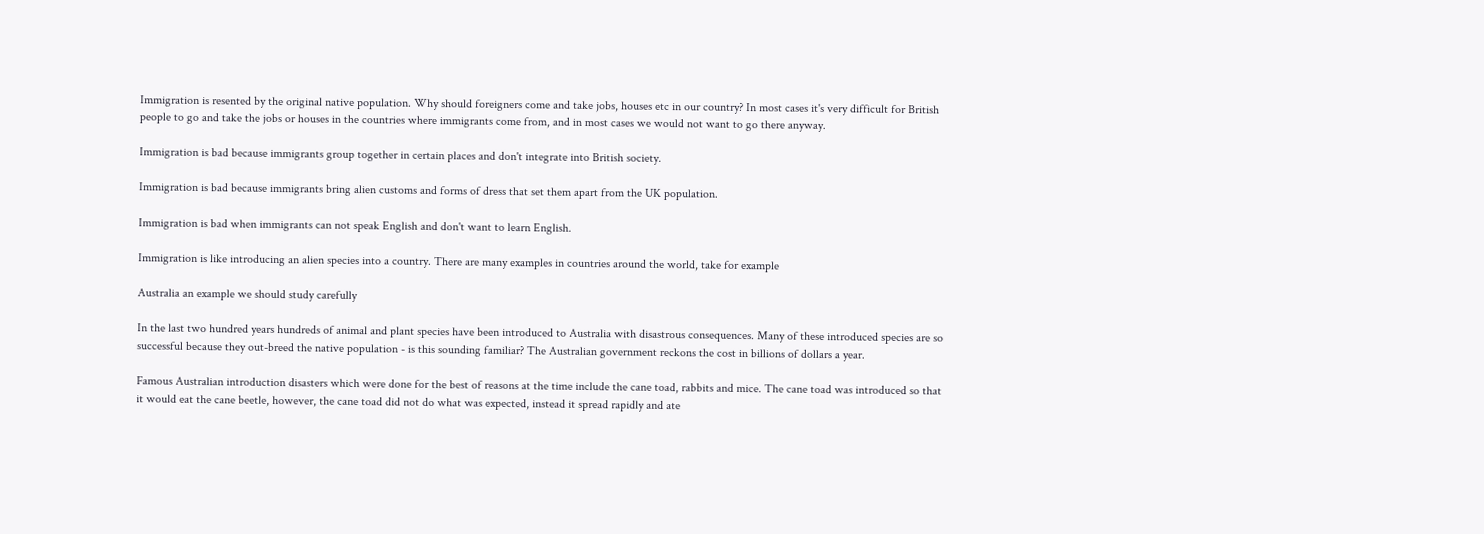Immigration is resented by the original native population. Why should foreigners come and take jobs, houses etc in our country? In most cases it's very difficult for British people to go and take the jobs or houses in the countries where immigrants come from, and in most cases we would not want to go there anyway.

Immigration is bad because immigrants group together in certain places and don't integrate into British society.

Immigration is bad because immigrants bring alien customs and forms of dress that set them apart from the UK population.

Immigration is bad when immigrants can not speak English and don't want to learn English.

Immigration is like introducing an alien species into a country. There are many examples in countries around the world, take for example

Australia an example we should study carefully

In the last two hundred years hundreds of animal and plant species have been introduced to Australia with disastrous consequences. Many of these introduced species are so successful because they out-breed the native population - is this sounding familiar? The Australian government reckons the cost in billions of dollars a year.

Famous Australian introduction disasters which were done for the best of reasons at the time include the cane toad, rabbits and mice. The cane toad was introduced so that it would eat the cane beetle, however, the cane toad did not do what was expected, instead it spread rapidly and ate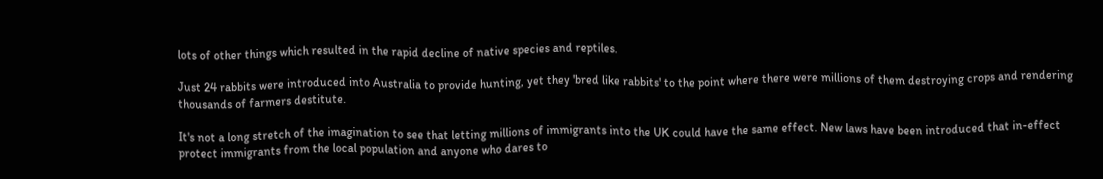lots of other things which resulted in the rapid decline of native species and reptiles.

Just 24 rabbits were introduced into Australia to provide hunting, yet they 'bred like rabbits' to the point where there were millions of them destroying crops and rendering thousands of farmers destitute.

It's not a long stretch of the imagination to see that letting millions of immigrants into the UK could have the same effect. New laws have been introduced that in-effect protect immigrants from the local population and anyone who dares to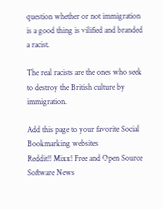question whether or not immigration is a good thing is vilified and branded a racist.

The real racists are the ones who seek to destroy the British culture by immigration.

Add this page to your favorite Social Bookmarking websites
Reddit!! Mixx! Free and Open Source Software News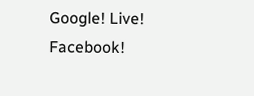Google! Live! Facebook!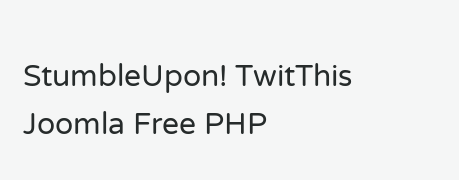StumbleUpon! TwitThis Joomla Free PHP